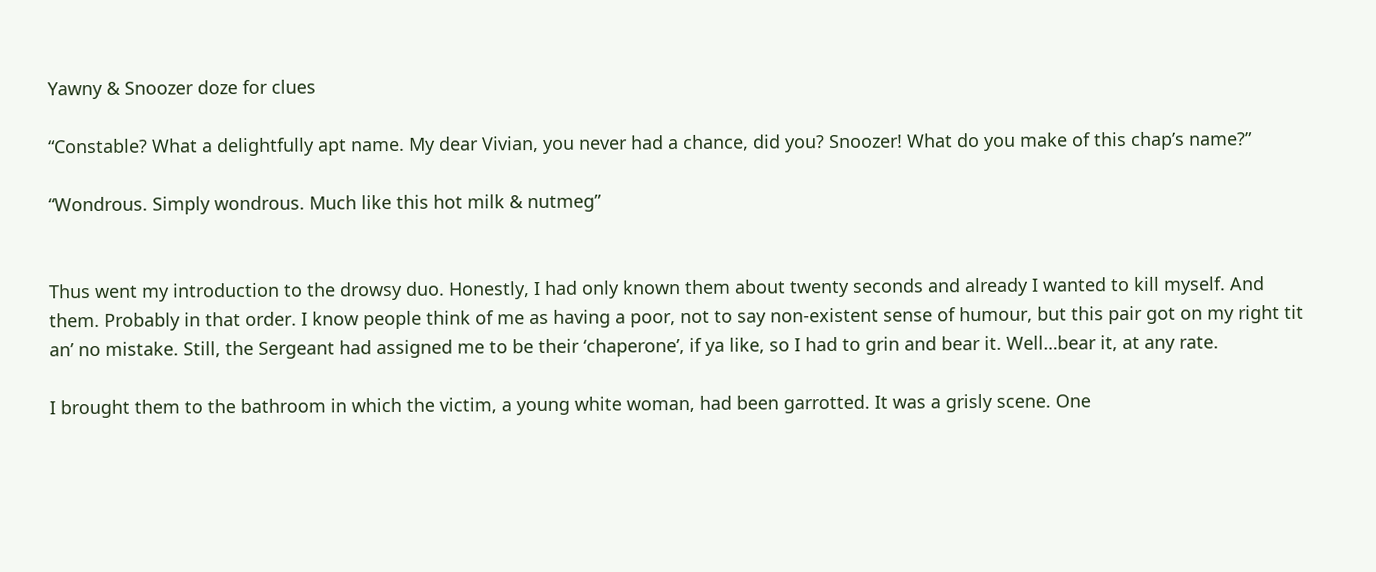Yawny & Snoozer doze for clues

“Constable? What a delightfully apt name. My dear Vivian, you never had a chance, did you? Snoozer! What do you make of this chap’s name?”

“Wondrous. Simply wondrous. Much like this hot milk & nutmeg”


Thus went my introduction to the drowsy duo. Honestly, I had only known them about twenty seconds and already I wanted to kill myself. And them. Probably in that order. I know people think of me as having a poor, not to say non-existent sense of humour, but this pair got on my right tit an’ no mistake. Still, the Sergeant had assigned me to be their ‘chaperone’, if ya like, so I had to grin and bear it. Well…bear it, at any rate.

I brought them to the bathroom in which the victim, a young white woman, had been garrotted. It was a grisly scene. One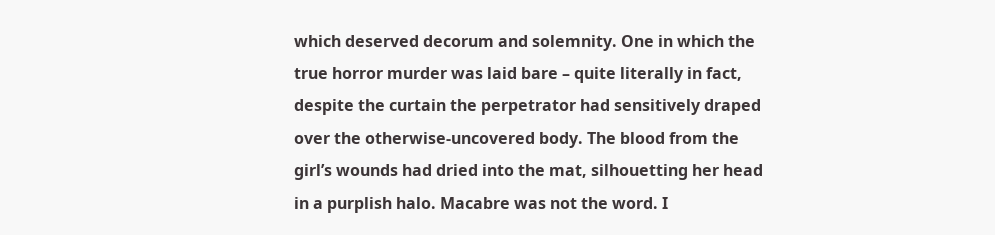which deserved decorum and solemnity. One in which the true horror murder was laid bare – quite literally in fact, despite the curtain the perpetrator had sensitively draped over the otherwise-uncovered body. The blood from the girl’s wounds had dried into the mat, silhouetting her head in a purplish halo. Macabre was not the word. I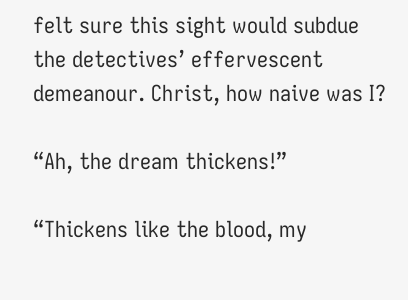felt sure this sight would subdue the detectives’ effervescent demeanour. Christ, how naive was I?

“Ah, the dream thickens!”

“Thickens like the blood, my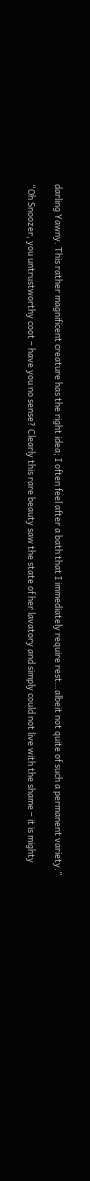darling Yawny. This rather magnificent creature has the right idea; I often feel after a bath that I immediately require rest…albeit not quite of such a permanent variety.”

“Oh Snoozer, you untrustworthy coot – have you no sense? Clearly this rare beauty saw the state of her lavatory and simply could not live with the shame – it is mighty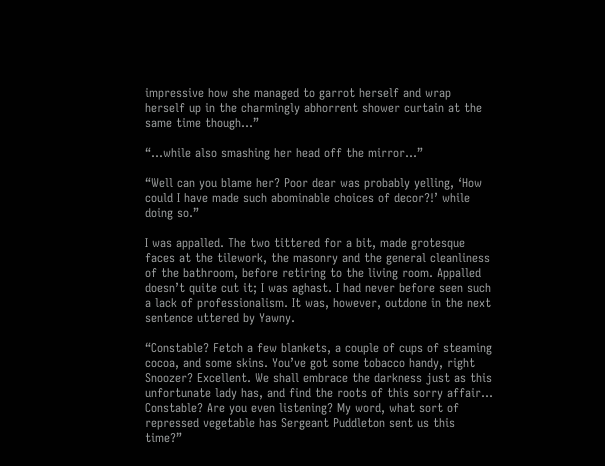impressive how she managed to garrot herself and wrap herself up in the charmingly abhorrent shower curtain at the same time though…”

“…while also smashing her head off the mirror…”

“Well can you blame her? Poor dear was probably yelling, ‘How could I have made such abominable choices of decor?!’ while doing so.”

I was appalled. The two tittered for a bit, made grotesque faces at the tilework, the masonry and the general cleanliness of the bathroom, before retiring to the living room. Appalled doesn’t quite cut it; I was aghast. I had never before seen such a lack of professionalism. It was, however, outdone in the next sentence uttered by Yawny.

“Constable? Fetch a few blankets, a couple of cups of steaming cocoa, and some skins. You’ve got some tobacco handy, right Snoozer? Excellent. We shall embrace the darkness just as this unfortunate lady has, and find the roots of this sorry affair… Constable? Are you even listening? My word, what sort of repressed vegetable has Sergeant Puddleton sent us this time?”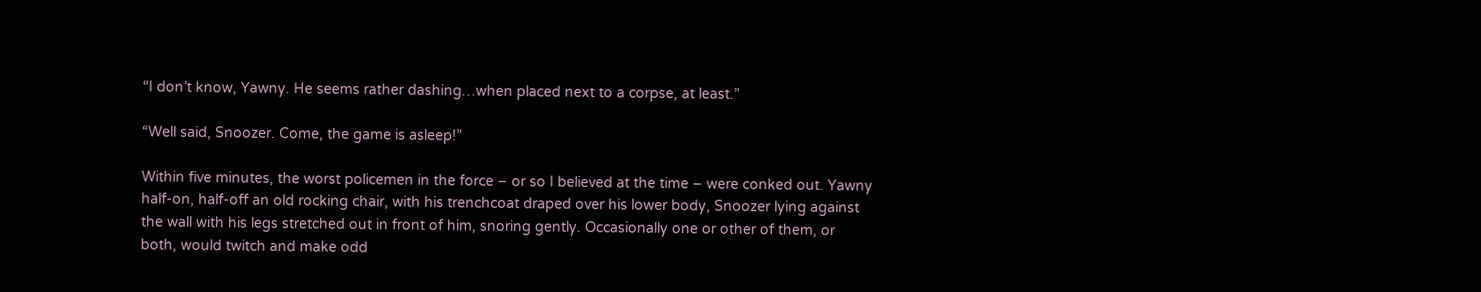“I don’t know, Yawny. He seems rather dashing…when placed next to a corpse, at least.”

“Well said, Snoozer. Come, the game is asleep!”

Within five minutes, the worst policemen in the force – or so I believed at the time – were conked out. Yawny half-on, half-off an old rocking chair, with his trenchcoat draped over his lower body, Snoozer lying against the wall with his legs stretched out in front of him, snoring gently. Occasionally one or other of them, or both, would twitch and make odd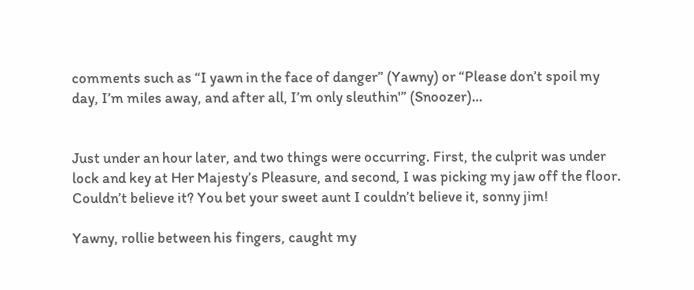comments such as “I yawn in the face of danger” (Yawny) or “Please don’t spoil my day, I’m miles away, and after all, I’m only sleuthin'” (Snoozer)…


Just under an hour later, and two things were occurring. First, the culprit was under lock and key at Her Majesty’s Pleasure, and second, I was picking my jaw off the floor. Couldn’t believe it? You bet your sweet aunt I couldn’t believe it, sonny jim!

Yawny, rollie between his fingers, caught my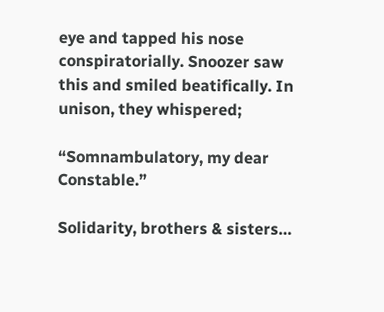eye and tapped his nose conspiratorially. Snoozer saw this and smiled beatifically. In unison, they whispered;

“Somnambulatory, my dear Constable.”

Solidarity, brothers & sisters…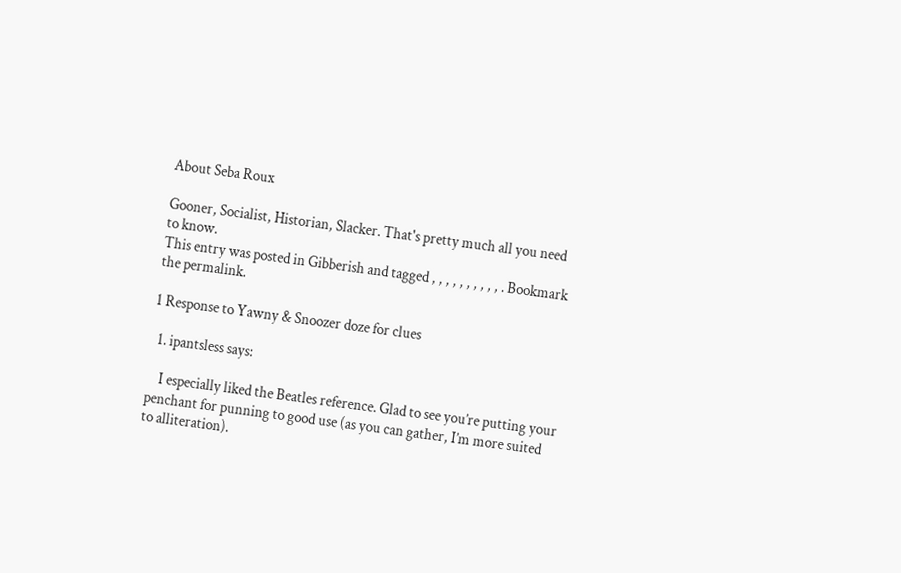About Seba Roux

Gooner, Socialist, Historian, Slacker. That's pretty much all you need to know.
This entry was posted in Gibberish and tagged , , , , , , , , , , . Bookmark the permalink.

1 Response to Yawny & Snoozer doze for clues

  1. ipantsless says:

    I especially liked the Beatles reference. Glad to see you’re putting your penchant for punning to good use (as you can gather, I’m more suited to alliteration).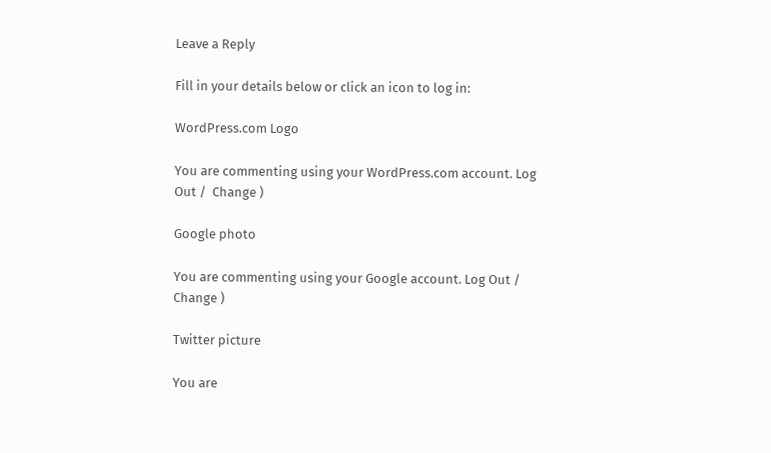Leave a Reply

Fill in your details below or click an icon to log in:

WordPress.com Logo

You are commenting using your WordPress.com account. Log Out /  Change )

Google photo

You are commenting using your Google account. Log Out /  Change )

Twitter picture

You are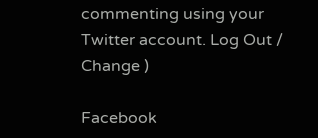commenting using your Twitter account. Log Out /  Change )

Facebook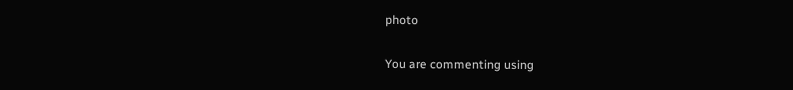photo

You are commenting using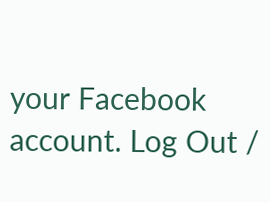your Facebook account. Log Out /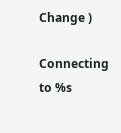Change )

Connecting to %s